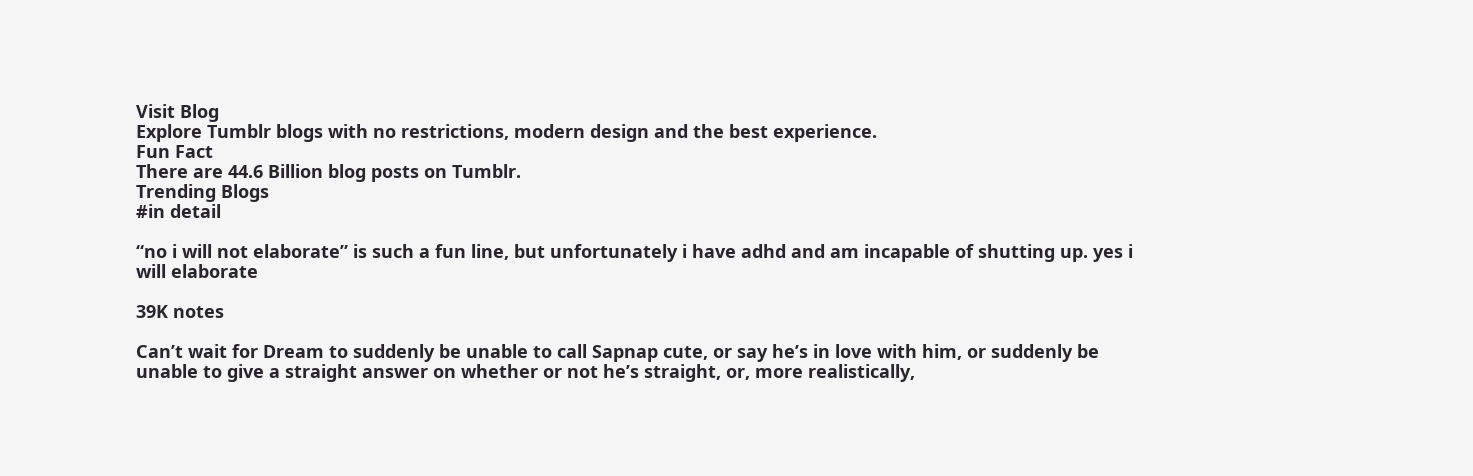Visit Blog
Explore Tumblr blogs with no restrictions, modern design and the best experience.
Fun Fact
There are 44.6 Billion blog posts on Tumblr.
Trending Blogs
#in detail

“no i will not elaborate” is such a fun line, but unfortunately i have adhd and am incapable of shutting up. yes i will elaborate

39K notes

Can’t wait for Dream to suddenly be unable to call Sapnap cute, or say he’s in love with him, or suddenly be unable to give a straight answer on whether or not he’s straight, or, more realistically,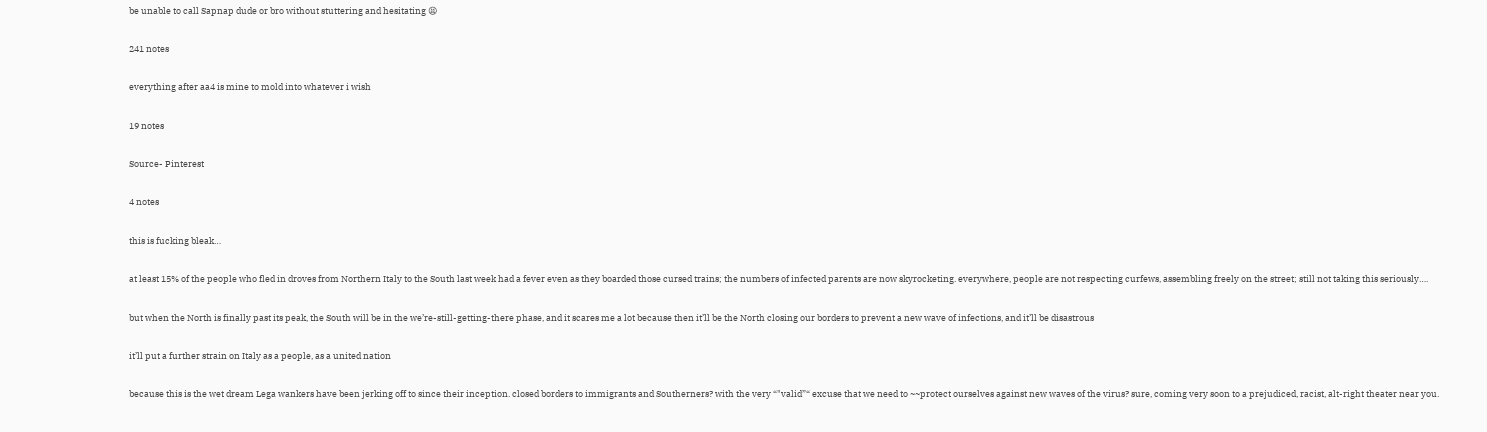be unable to call Sapnap dude or bro without stuttering and hesitating 😫

241 notes

everything after aa4 is mine to mold into whatever i wish

19 notes

Source- Pinterest

4 notes

this is fucking bleak…

at least 15% of the people who fled in droves from Northern Italy to the South last week had a fever even as they boarded those cursed trains; the numbers of infected parents are now skyrocketing. everywhere, people are not respecting curfews, assembling freely on the street; still not taking this seriously….

but when the North is finally past its peak, the South will be in the we’re-still-getting-there phase, and it scares me a lot because then it’ll be the North closing our borders to prevent a new wave of infections, and it’ll be disastrous

it’ll put a further strain on Italy as a people, as a united nation

because this is the wet dream Lega wankers have been jerking off to since their inception. closed borders to immigrants and Southerners? with the very “"valid”“ excuse that we need to ~~protect ourselves against new waves of the virus? sure, coming very soon to a prejudiced, racist, alt-right theater near you.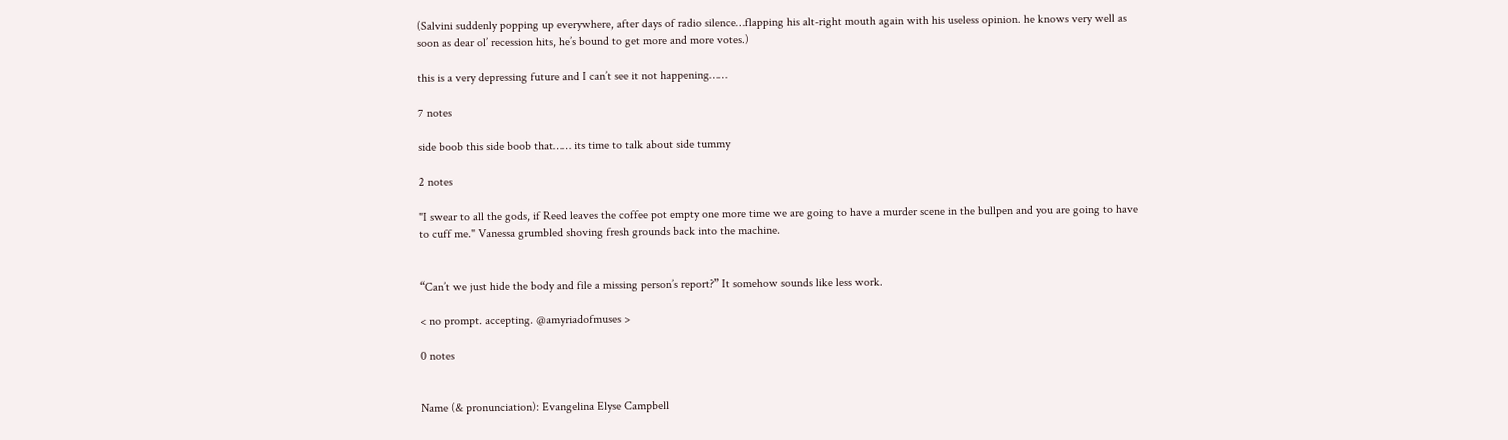(Salvini suddenly popping up everywhere, after days of radio silence…flapping his alt-right mouth again with his useless opinion. he knows very well as soon as dear ol’ recession hits, he’s bound to get more and more votes.)

this is a very depressing future and I can’t see it not happening……

7 notes

side boob this side boob that…… its time to talk about side tummy

2 notes

"I swear to all the gods, if Reed leaves the coffee pot empty one more time we are going to have a murder scene in the bullpen and you are going to have to cuff me." Vanessa grumbled shoving fresh grounds back into the machine.


“Can’t we just hide the body and file a missing person’s report?” It somehow sounds like less work.

< no prompt. accepting. @amyriadofmuses >

0 notes


Name (& pronunciation): Evangelina Elyse Campbell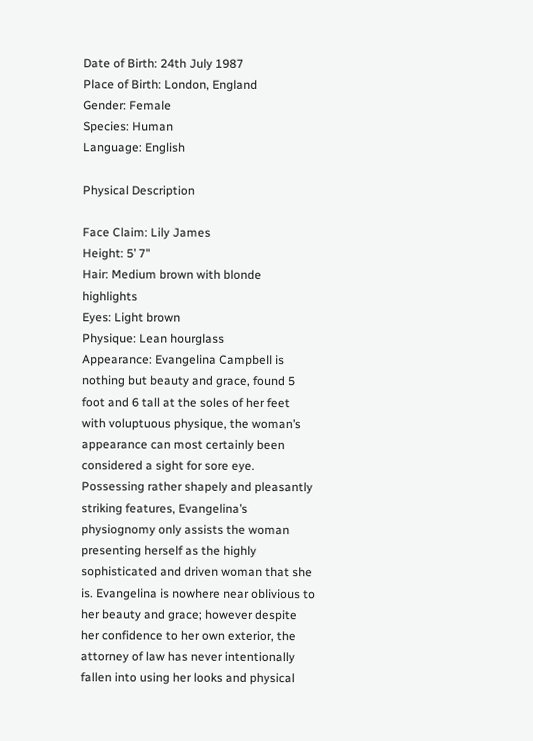Date of Birth: 24th July 1987
Place of Birth: London, England
Gender: Female
Species: Human
Language: English

Physical Description

Face Claim: Lily James
Height: 5’ 7"
Hair: Medium brown with blonde highlights
Eyes: Light brown
Physique: Lean hourglass
Appearance: Evangelina Campbell is nothing but beauty and grace, found 5 foot and 6 tall at the soles of her feet with voluptuous physique, the woman’s appearance can most certainly been considered a sight for sore eye. Possessing rather shapely and pleasantly striking features, Evangelina’s physiognomy only assists the woman presenting herself as the highly sophisticated and driven woman that she is. Evangelina is nowhere near oblivious to her beauty and grace; however despite her confidence to her own exterior, the attorney of law has never intentionally fallen into using her looks and physical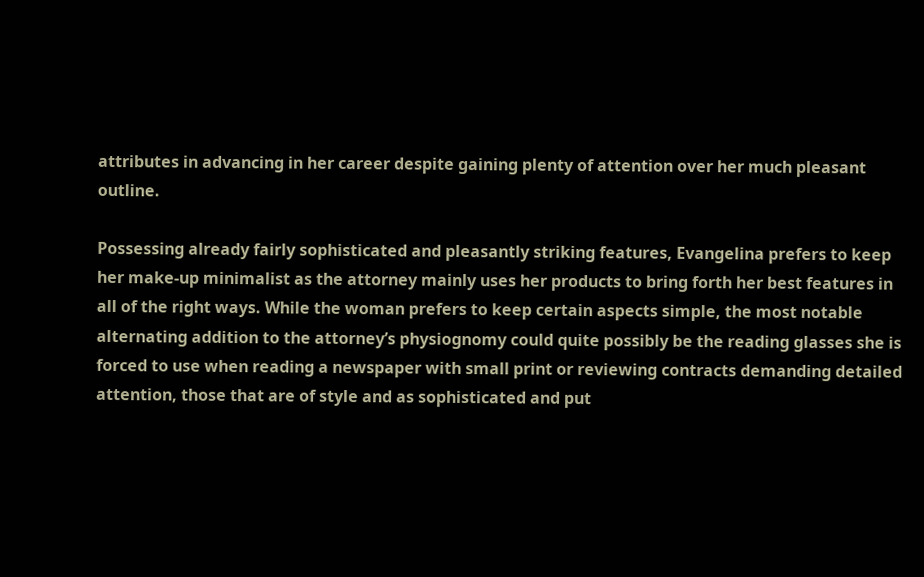attributes in advancing in her career despite gaining plenty of attention over her much pleasant outline.

Possessing already fairly sophisticated and pleasantly striking features, Evangelina prefers to keep her make-up minimalist as the attorney mainly uses her products to bring forth her best features in all of the right ways. While the woman prefers to keep certain aspects simple, the most notable alternating addition to the attorney’s physiognomy could quite possibly be the reading glasses she is forced to use when reading a newspaper with small print or reviewing contracts demanding detailed attention, those that are of style and as sophisticated and put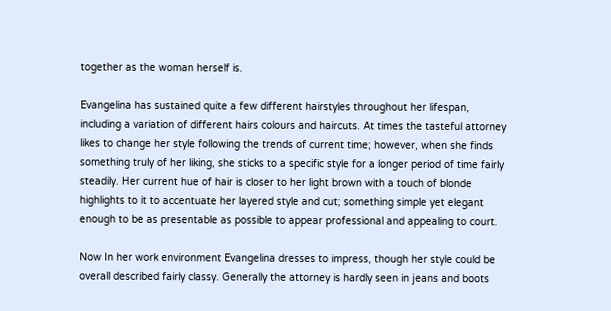together as the woman herself is.

Evangelina has sustained quite a few different hairstyles throughout her lifespan, including a variation of different hairs colours and haircuts. At times the tasteful attorney likes to change her style following the trends of current time; however, when she finds something truly of her liking, she sticks to a specific style for a longer period of time fairly steadily. Her current hue of hair is closer to her light brown with a touch of blonde highlights to it to accentuate her layered style and cut; something simple yet elegant enough to be as presentable as possible to appear professional and appealing to court.

Now In her work environment Evangelina dresses to impress, though her style could be overall described fairly classy. Generally the attorney is hardly seen in jeans and boots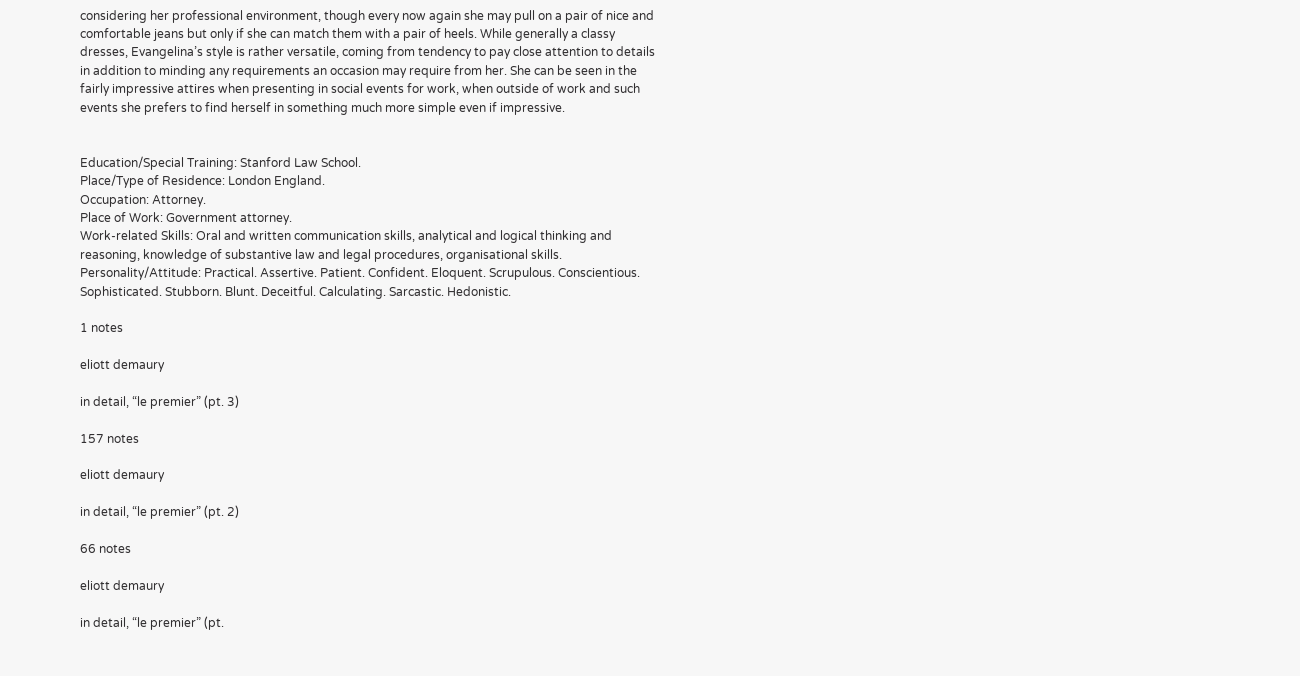considering her professional environment, though every now again she may pull on a pair of nice and comfortable jeans but only if she can match them with a pair of heels. While generally a classy dresses, Evangelina’s style is rather versatile, coming from tendency to pay close attention to details in addition to minding any requirements an occasion may require from her. She can be seen in the fairly impressive attires when presenting in social events for work, when outside of work and such events she prefers to find herself in something much more simple even if impressive.


Education/Special Training: Stanford Law School.
Place/Type of Residence: London England.
Occupation: Attorney.
Place of Work: Government attorney.
Work-related Skills: Oral and written communication skills, analytical and logical thinking and reasoning, knowledge of substantive law and legal procedures, organisational skills.
Personality/Attitude: Practical. Assertive. Patient. Confident. Eloquent. Scrupulous. Conscientious. Sophisticated. Stubborn. Blunt. Deceitful. Calculating. Sarcastic. Hedonistic.

1 notes

eliott demaury

in detail, “le premier” (pt. 3)

157 notes

eliott demaury

in detail, “le premier” (pt. 2)

66 notes

eliott demaury

in detail, “le premier” (pt.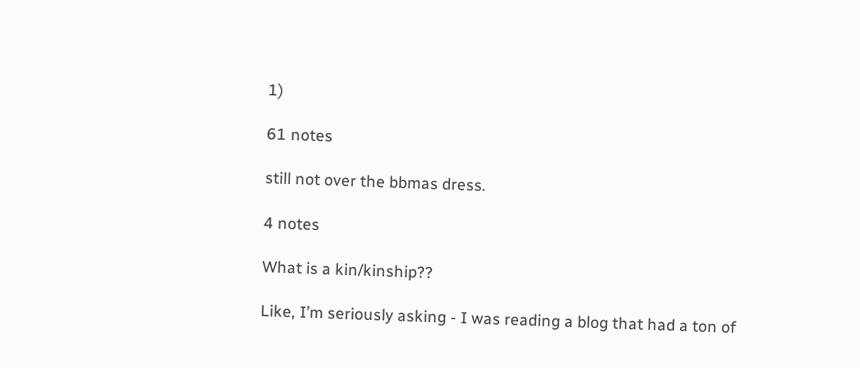1)

61 notes

still not over the bbmas dress.

4 notes

What is a kin/kinship??

Like, I’m seriously asking - I was reading a blog that had a ton of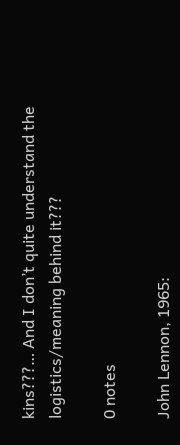kins???… And I don’t quite understand the logistics/meaning behind it???

0 notes

John Lennon, 1965: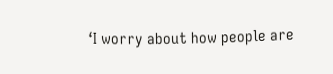‘I worry about how people are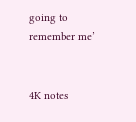going to remember me’


4K notes